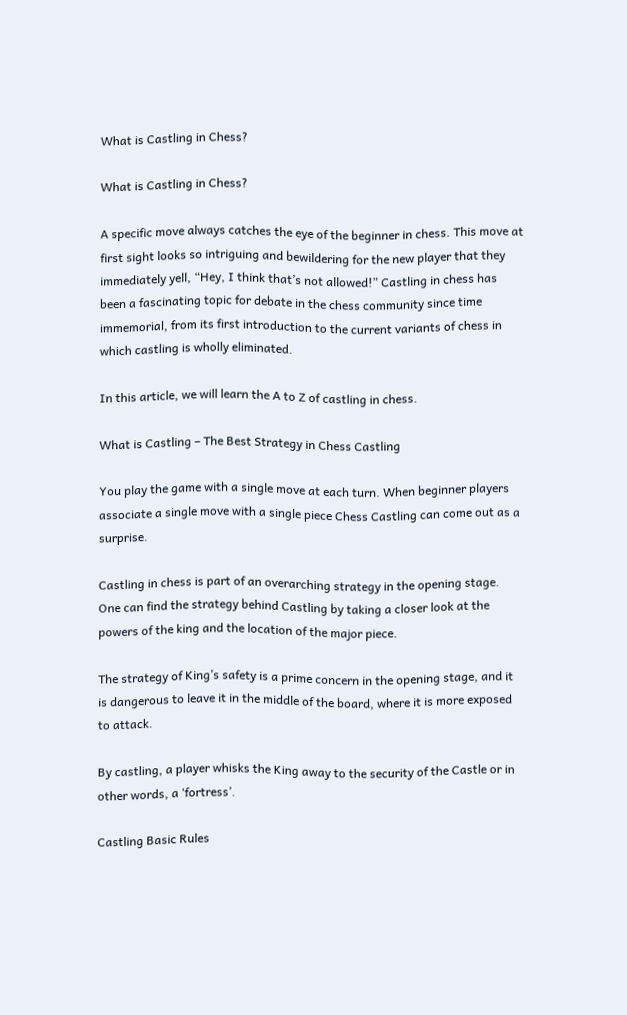What is Castling in Chess?

What is Castling in Chess?

A specific move always catches the eye of the beginner in chess. This move at first sight looks so intriguing and bewildering for the new player that they immediately yell, “Hey, I think that’s not allowed!” Castling in chess has been a fascinating topic for debate in the chess community since time immemorial, from its first introduction to the current variants of chess in which castling is wholly eliminated.

In this article, we will learn the A to Z of castling in chess.

What is Castling – The Best Strategy in Chess Castling

You play the game with a single move at each turn. When beginner players associate a single move with a single piece Chess Castling can come out as a surprise.

Castling in chess is part of an overarching strategy in the opening stage. One can find the strategy behind Castling by taking a closer look at the powers of the king and the location of the major piece.

The strategy of King’s safety is a prime concern in the opening stage, and it is dangerous to leave it in the middle of the board, where it is more exposed to attack.

By castling, a player whisks the King away to the security of the Castle or in other words, a ‘fortress’.

Castling Basic Rules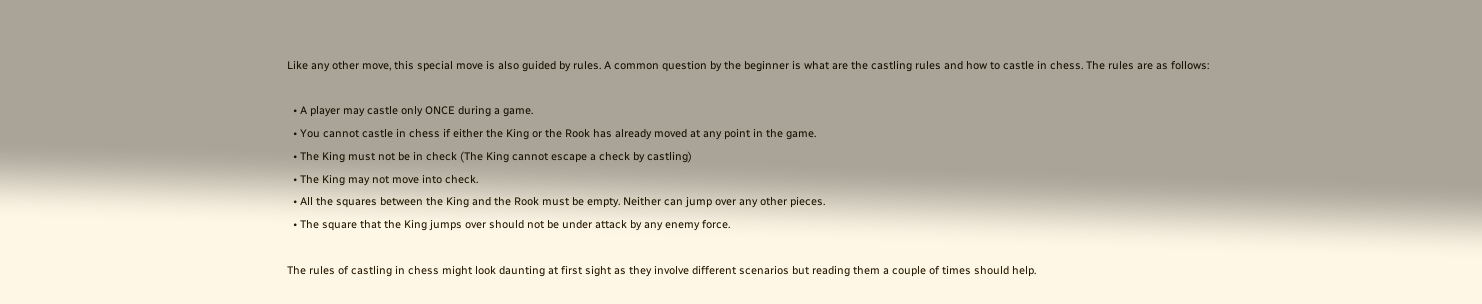Like any other move, this special move is also guided by rules. A common question by the beginner is what are the castling rules and how to castle in chess. The rules are as follows:

  • A player may castle only ONCE during a game.
  • You cannot castle in chess if either the King or the Rook has already moved at any point in the game.
  • The King must not be in check (The King cannot escape a check by castling)
  • The King may not move into check.
  • All the squares between the King and the Rook must be empty. Neither can jump over any other pieces.
  • The square that the King jumps over should not be under attack by any enemy force.

The rules of castling in chess might look daunting at first sight as they involve different scenarios but reading them a couple of times should help.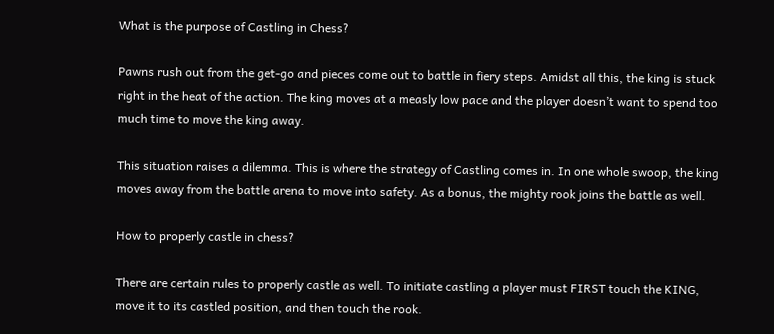What is the purpose of Castling in Chess?

Pawns rush out from the get-go and pieces come out to battle in fiery steps. Amidst all this, the king is stuck right in the heat of the action. The king moves at a measly low pace and the player doesn’t want to spend too much time to move the king away.

This situation raises a dilemma. This is where the strategy of Castling comes in. In one whole swoop, the king moves away from the battle arena to move into safety. As a bonus, the mighty rook joins the battle as well.

How to properly castle in chess?

There are certain rules to properly castle as well. To initiate castling a player must FIRST touch the KING, move it to its castled position, and then touch the rook.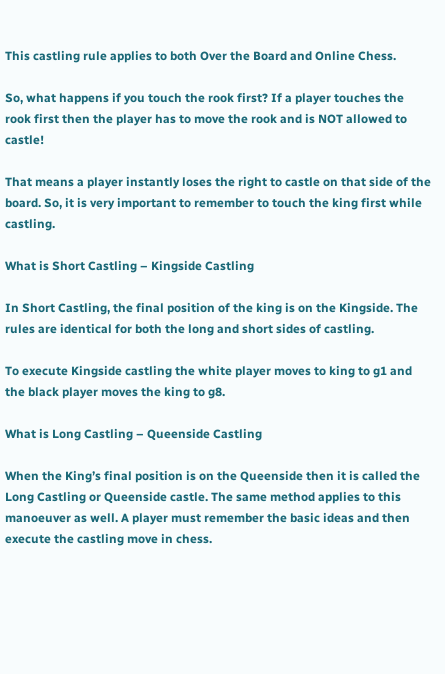This castling rule applies to both Over the Board and Online Chess.

So, what happens if you touch the rook first? If a player touches the rook first then the player has to move the rook and is NOT allowed to castle!

That means a player instantly loses the right to castle on that side of the board. So, it is very important to remember to touch the king first while castling.

What is Short Castling – Kingside Castling

In Short Castling, the final position of the king is on the Kingside. The rules are identical for both the long and short sides of castling.

To execute Kingside castling the white player moves to king to g1 and the black player moves the king to g8.

What is Long Castling – Queenside Castling

When the King’s final position is on the Queenside then it is called the Long Castling or Queenside castle. The same method applies to this manoeuver as well. A player must remember the basic ideas and then execute the castling move in chess.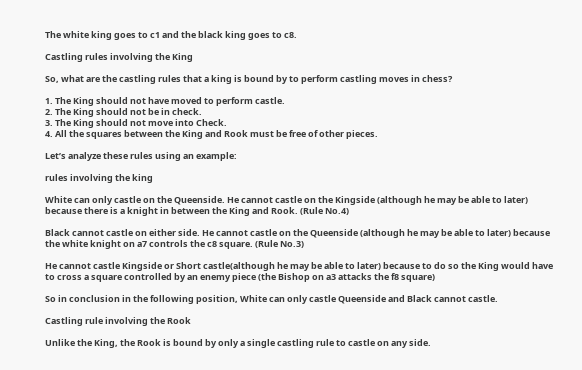The white king goes to c1 and the black king goes to c8.

Castling rules involving the King

So, what are the castling rules that a king is bound by to perform castling moves in chess?

1. The King should not have moved to perform castle.
2. The King should not be in check.
3. The King should not move into Check.
4. All the squares between the King and Rook must be free of other pieces.

Let’s analyze these rules using an example:

rules involving the king

White can only castle on the Queenside. He cannot castle on the Kingside (although he may be able to later) because there is a knight in between the King and Rook. (Rule No.4)

Black cannot castle on either side. He cannot castle on the Queenside (although he may be able to later) because the white knight on a7 controls the c8 square. (Rule No.3)

He cannot castle Kingside or Short castle(although he may be able to later) because to do so the King would have to cross a square controlled by an enemy piece (the Bishop on a3 attacks the f8 square)

So in conclusion in the following position, White can only castle Queenside and Black cannot castle.

Castling rule involving the Rook

Unlike the King, the Rook is bound by only a single castling rule to castle on any side.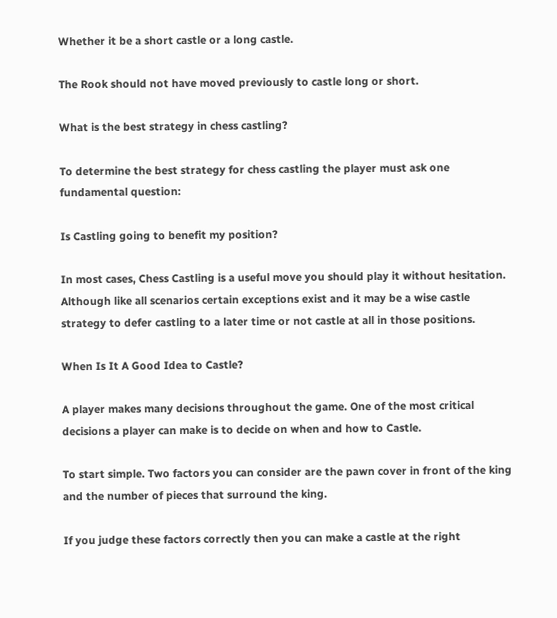Whether it be a short castle or a long castle.

The Rook should not have moved previously to castle long or short.

What is the best strategy in chess castling?

To determine the best strategy for chess castling the player must ask one fundamental question:

Is Castling going to benefit my position?

In most cases, Chess Castling is a useful move you should play it without hesitation. Although like all scenarios certain exceptions exist and it may be a wise castle strategy to defer castling to a later time or not castle at all in those positions.

When Is It A Good Idea to Castle?

A player makes many decisions throughout the game. One of the most critical decisions a player can make is to decide on when and how to Castle.

To start simple. Two factors you can consider are the pawn cover in front of the king and the number of pieces that surround the king.

If you judge these factors correctly then you can make a castle at the right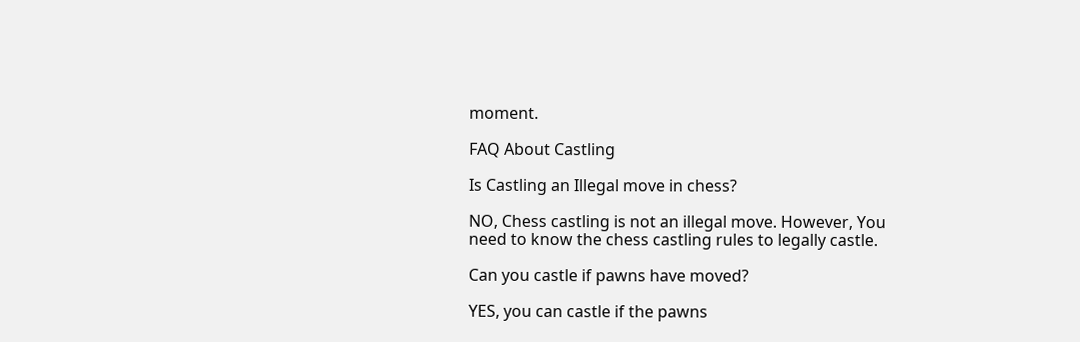moment.

FAQ About Castling

Is Castling an Illegal move in chess?

NO, Chess castling is not an illegal move. However, You need to know the chess castling rules to legally castle.

Can you castle if pawns have moved?

YES, you can castle if the pawns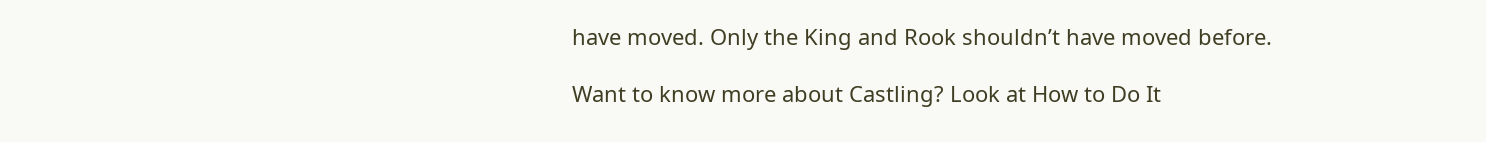have moved. Only the King and Rook shouldn’t have moved before.

Want to know more about Castling? Look at How to Do It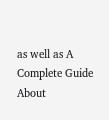as well as A Complete Guide About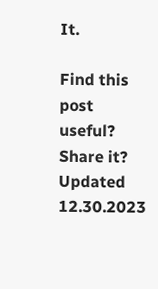It.

Find this post useful? Share it?
Updated 12.30.2023